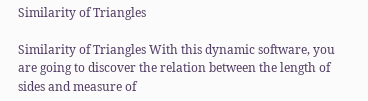Similarity of Triangles

Similarity of Triangles With this dynamic software, you are going to discover the relation between the length of sides and measure of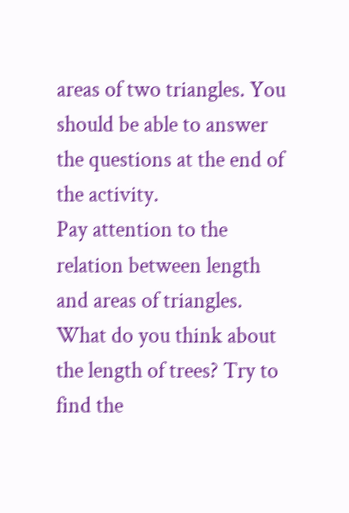areas of two triangles. You should be able to answer the questions at the end of the activity.
Pay attention to the relation between length and areas of triangles. What do you think about the length of trees? Try to find the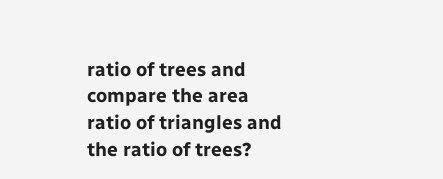ratio of trees and compare the area ratio of triangles and the ratio of trees?